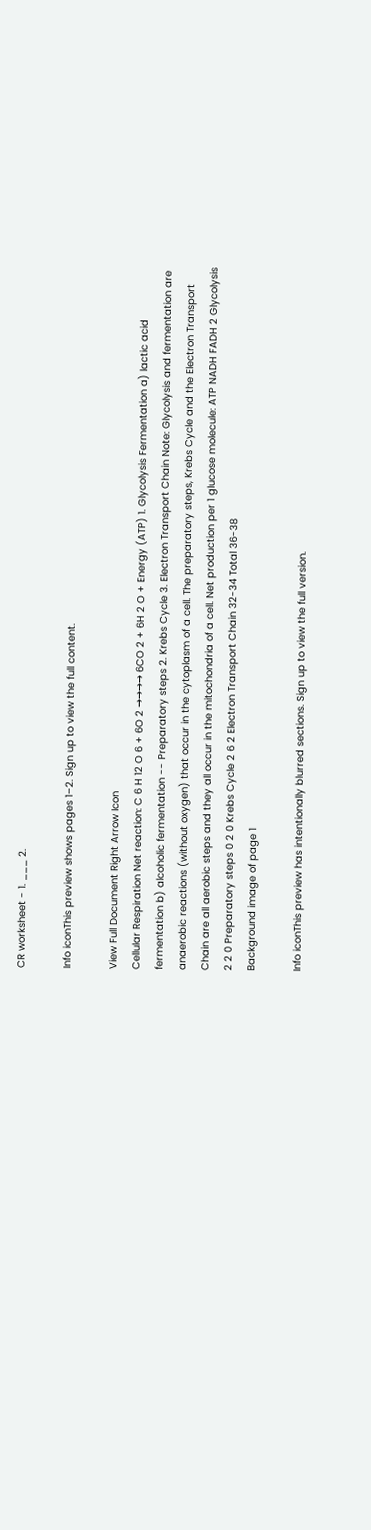CR worksheet - 1. ___ 2.

Info iconThis preview shows pages 1–2. Sign up to view the full content.

View Full Document Right Arrow Icon
Cellular Respiration Net reaction: C 6 H 12 O 6 + 6O 2 →→→→ 6CO 2 + 6H 2 O + Energy (ATP) 1. Glycolysis Fermentation a) lactic acid fermentation b) alcoholic fermentation -- Preparatory steps 2. Krebs Cycle 3. Electron Transport Chain Note: Glycolysis and fermentation are anaerobic reactions (without oxygen) that occur in the cytoplasm of a cell. The preparatory steps, Krebs Cycle and the Electron Transport Chain are all aerobic steps and they all occur in the mitochondria of a cell. Net production per 1 glucose molecule: ATP NADH FADH 2 Glycolysis 2 2 0 Preparatory steps 0 2 0 Krebs Cycle 2 6 2 Electron Transport Chain 32-34 Total 36-38
Background image of page 1

Info iconThis preview has intentionally blurred sections. Sign up to view the full version.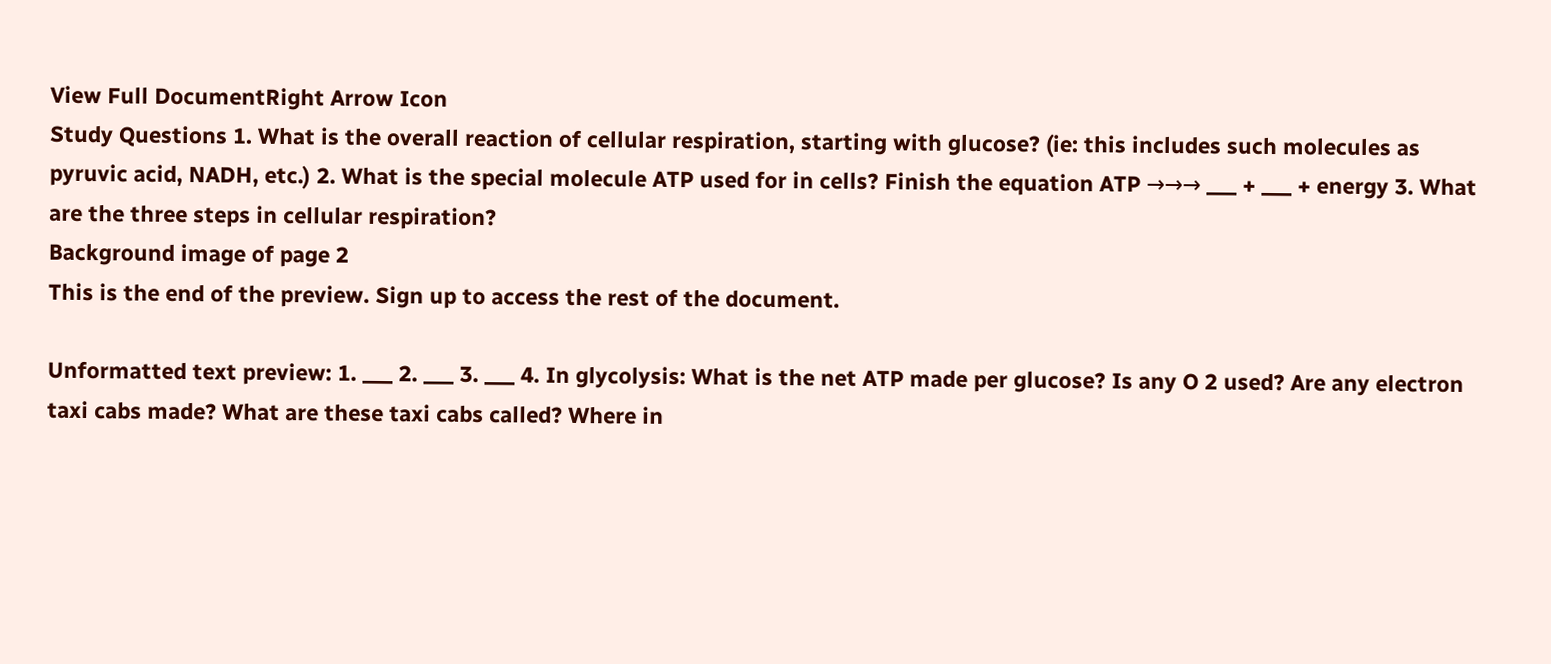View Full DocumentRight Arrow Icon
Study Questions 1. What is the overall reaction of cellular respiration, starting with glucose? (ie: this includes such molecules as pyruvic acid, NADH, etc.) 2. What is the special molecule ATP used for in cells? Finish the equation ATP →→→ ___ + ___ + energy 3. What are the three steps in cellular respiration?
Background image of page 2
This is the end of the preview. Sign up to access the rest of the document.

Unformatted text preview: 1. ___ 2. ___ 3. ___ 4. In glycolysis: What is the net ATP made per glucose? Is any O 2 used? Are any electron taxi cabs made? What are these taxi cabs called? Where in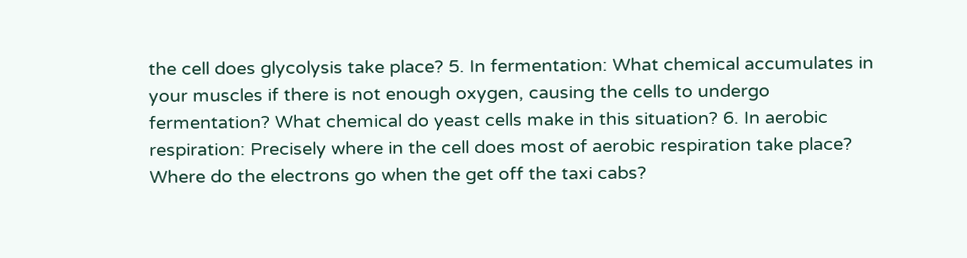the cell does glycolysis take place? 5. In fermentation: What chemical accumulates in your muscles if there is not enough oxygen, causing the cells to undergo fermentation? What chemical do yeast cells make in this situation? 6. In aerobic respiration: Precisely where in the cell does most of aerobic respiration take place? Where do the electrons go when the get off the taxi cabs?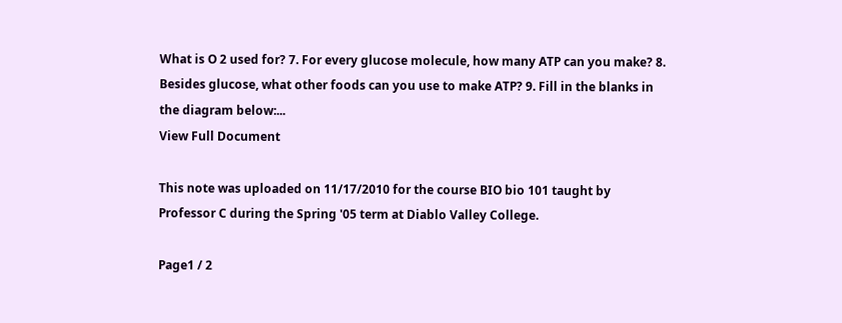What is O 2 used for? 7. For every glucose molecule, how many ATP can you make? 8. Besides glucose, what other foods can you use to make ATP? 9. Fill in the blanks in the diagram below:...
View Full Document

This note was uploaded on 11/17/2010 for the course BIO bio 101 taught by Professor C during the Spring '05 term at Diablo Valley College.

Page1 / 2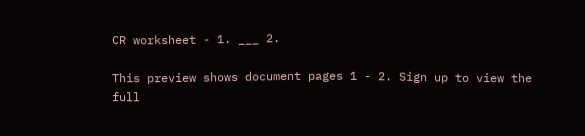CR worksheet - 1. ___ 2.

This preview shows document pages 1 - 2. Sign up to view the full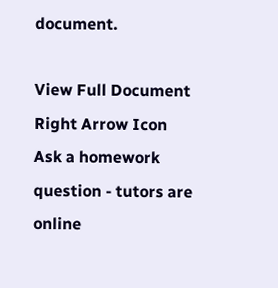document.

View Full Document Right Arrow Icon
Ask a homework question - tutors are online